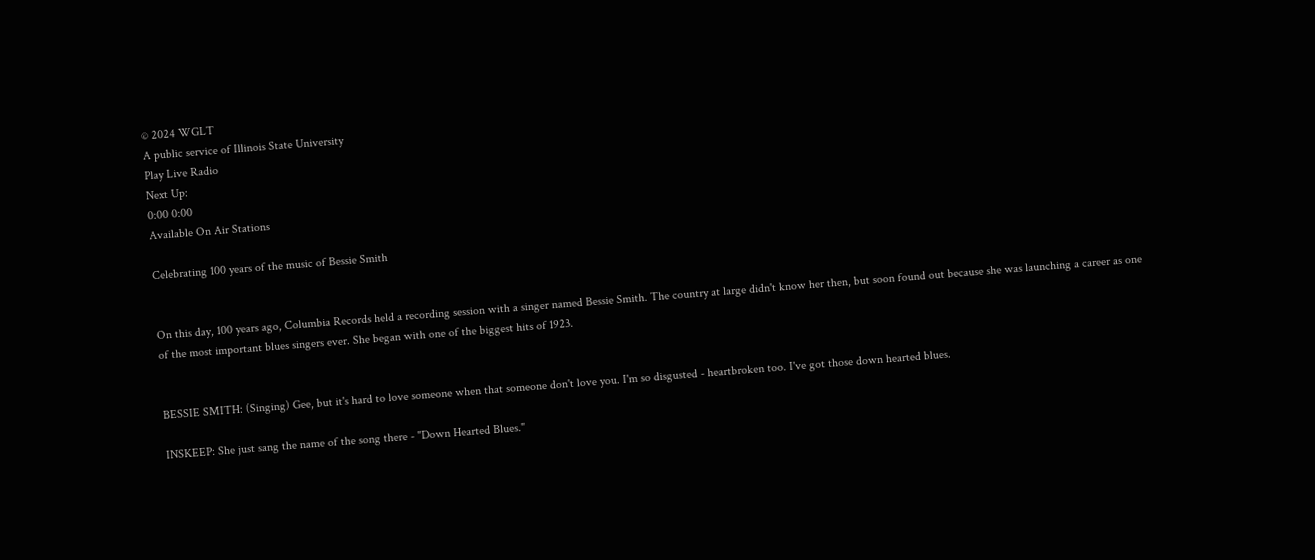© 2024 WGLT
A public service of Illinois State University
Play Live Radio
Next Up:
0:00 0:00
Available On Air Stations

Celebrating 100 years of the music of Bessie Smith


On this day, 100 years ago, Columbia Records held a recording session with a singer named Bessie Smith. The country at large didn't know her then, but soon found out because she was launching a career as one of the most important blues singers ever. She began with one of the biggest hits of 1923.


BESSIE SMITH: (Singing) Gee, but it's hard to love someone when that someone don't love you. I'm so disgusted - heartbroken too. I've got those down hearted blues.

INSKEEP: She just sang the name of the song there - "Down Hearted Blues."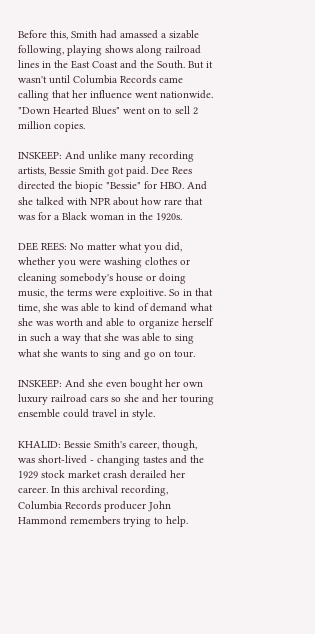Before this, Smith had amassed a sizable following, playing shows along railroad lines in the East Coast and the South. But it wasn't until Columbia Records came calling that her influence went nationwide. "Down Hearted Blues" went on to sell 2 million copies.

INSKEEP: And unlike many recording artists, Bessie Smith got paid. Dee Rees directed the biopic "Bessie" for HBO. And she talked with NPR about how rare that was for a Black woman in the 1920s.

DEE REES: No matter what you did, whether you were washing clothes or cleaning somebody's house or doing music, the terms were exploitive. So in that time, she was able to kind of demand what she was worth and able to organize herself in such a way that she was able to sing what she wants to sing and go on tour.

INSKEEP: And she even bought her own luxury railroad cars so she and her touring ensemble could travel in style.

KHALID: Bessie Smith's career, though, was short-lived - changing tastes and the 1929 stock market crash derailed her career. In this archival recording, Columbia Records producer John Hammond remembers trying to help.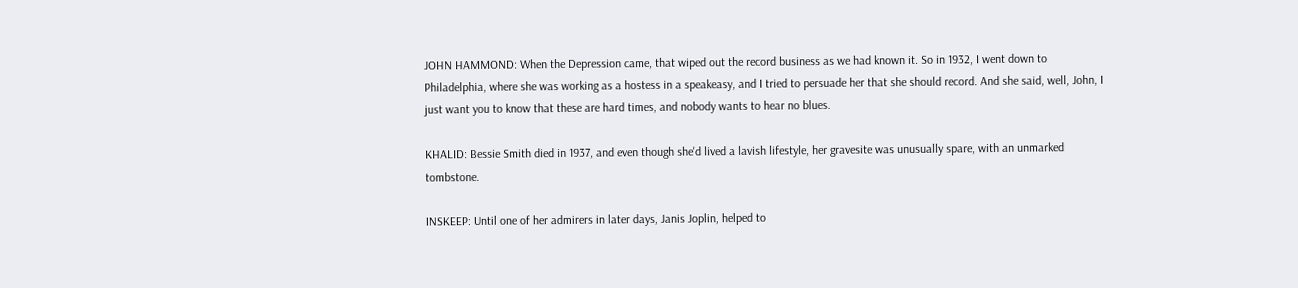JOHN HAMMOND: When the Depression came, that wiped out the record business as we had known it. So in 1932, I went down to Philadelphia, where she was working as a hostess in a speakeasy, and I tried to persuade her that she should record. And she said, well, John, I just want you to know that these are hard times, and nobody wants to hear no blues.

KHALID: Bessie Smith died in 1937, and even though she'd lived a lavish lifestyle, her gravesite was unusually spare, with an unmarked tombstone.

INSKEEP: Until one of her admirers in later days, Janis Joplin, helped to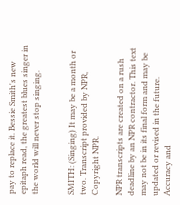pay to replace it. Bessie Smith's new epitaph read, the greatest blues singer in the world will never stop singing.


SMITH: (Singing) It may be a month or two. Transcript provided by NPR, Copyright NPR.

NPR transcripts are created on a rush deadline by an NPR contractor. This text may not be in its final form and may be updated or revised in the future. Accuracy and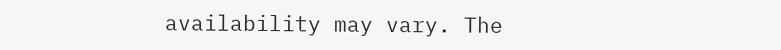availability may vary. The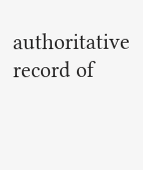authoritative record of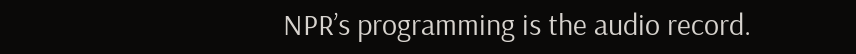NPR’s programming is the audio record.